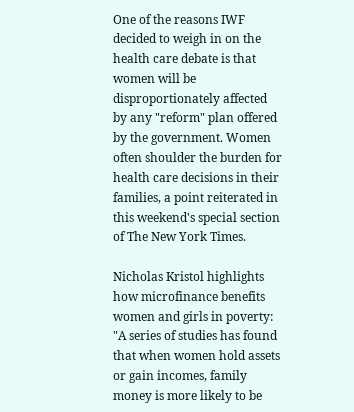One of the reasons IWF decided to weigh in on the health care debate is that women will be disproportionately affected by any "reform" plan offered by the government. Women often shoulder the burden for health care decisions in their families, a point reiterated in this weekend's special section of The New York Times.

Nicholas Kristol highlights how microfinance benefits women and girls in poverty: "A series of studies has found that when women hold assets or gain incomes, family money is more likely to be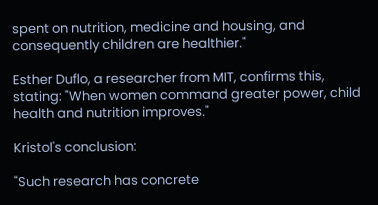spent on nutrition, medicine and housing, and consequently children are healthier."

Esther Duflo, a researcher from MIT, confirms this, stating: "When women command greater power, child health and nutrition improves."

Kristol's conclusion:

"Such research has concrete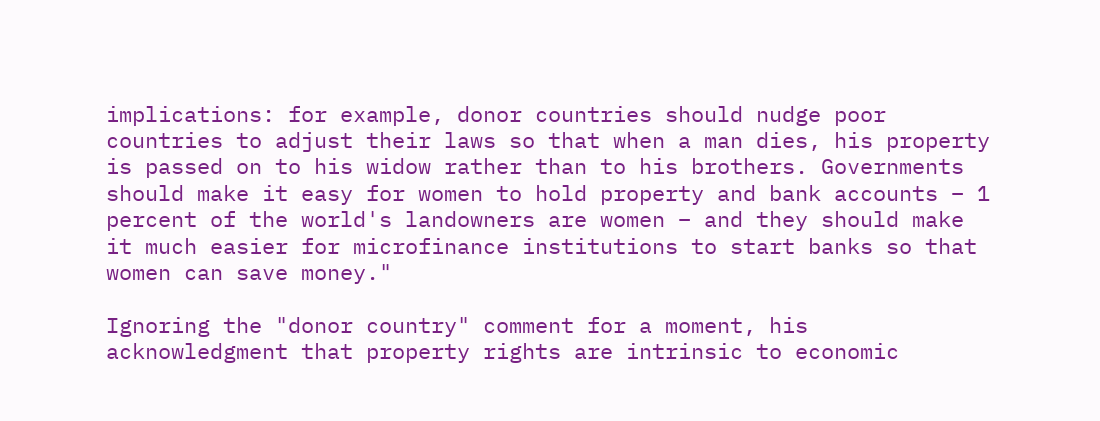implications: for example, donor countries should nudge poor countries to adjust their laws so that when a man dies, his property is passed on to his widow rather than to his brothers. Governments should make it easy for women to hold property and bank accounts – 1 percent of the world's landowners are women – and they should make it much easier for microfinance institutions to start banks so that women can save money."

Ignoring the "donor country" comment for a moment, his acknowledgment that property rights are intrinsic to economic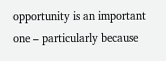opportunity is an important one – particularly because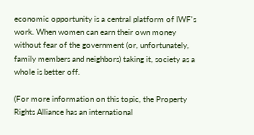economic opportunity is a central platform of IWF's work. When women can earn their own money without fear of the government (or, unfortunately, family members and neighbors) taking it, society as a whole is better off.

(For more information on this topic, the Property Rights Alliance has an international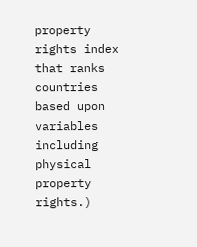property rights index that ranks countries based upon variables including physical property rights.)